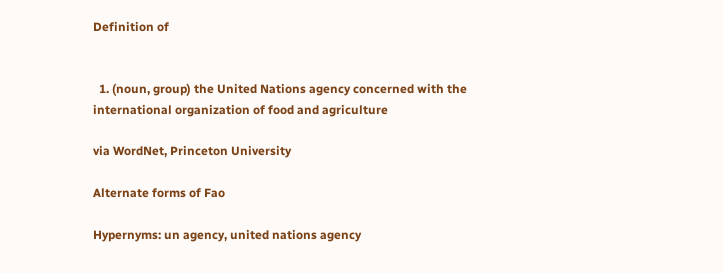Definition of


  1. (noun, group) the United Nations agency concerned with the international organization of food and agriculture

via WordNet, Princeton University

Alternate forms of Fao

Hypernyms: un agency, united nations agency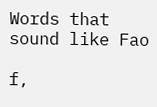Words that sound like Fao

f,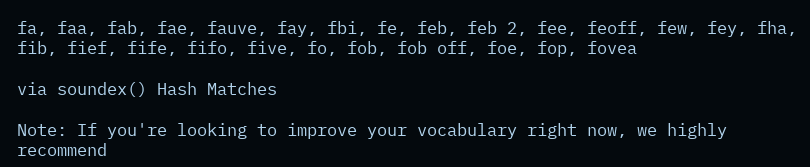fa, faa, fab, fae, fauve, fay, fbi, fe, feb, feb 2, fee, feoff, few, fey, fha, fib, fief, fife, fifo, five, fo, fob, fob off, foe, fop, fovea

via soundex() Hash Matches

Note: If you're looking to improve your vocabulary right now, we highly recommend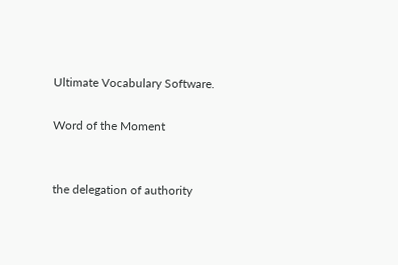Ultimate Vocabulary Software.

Word of the Moment


the delegation of authority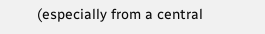(especially from a central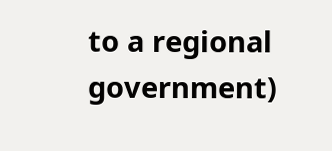to a regional government)